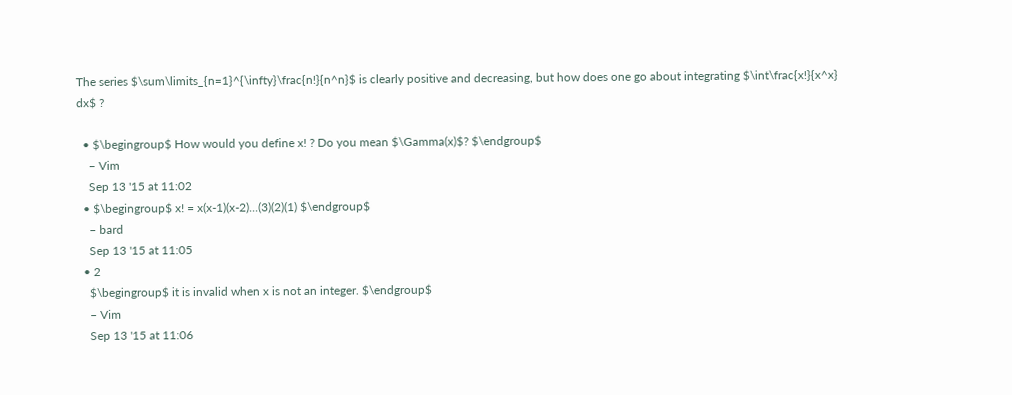The series $\sum\limits_{n=1}^{\infty}\frac{n!}{n^n}$ is clearly positive and decreasing, but how does one go about integrating $\int\frac{x!}{x^x} dx$ ?

  • $\begingroup$ How would you define x! ? Do you mean $\Gamma(x)$? $\endgroup$
    – Vim
    Sep 13 '15 at 11:02
  • $\begingroup$ x! = x(x-1)(x-2)...(3)(2)(1) $\endgroup$
    – bard
    Sep 13 '15 at 11:05
  • 2
    $\begingroup$ it is invalid when x is not an integer. $\endgroup$
    – Vim
    Sep 13 '15 at 11:06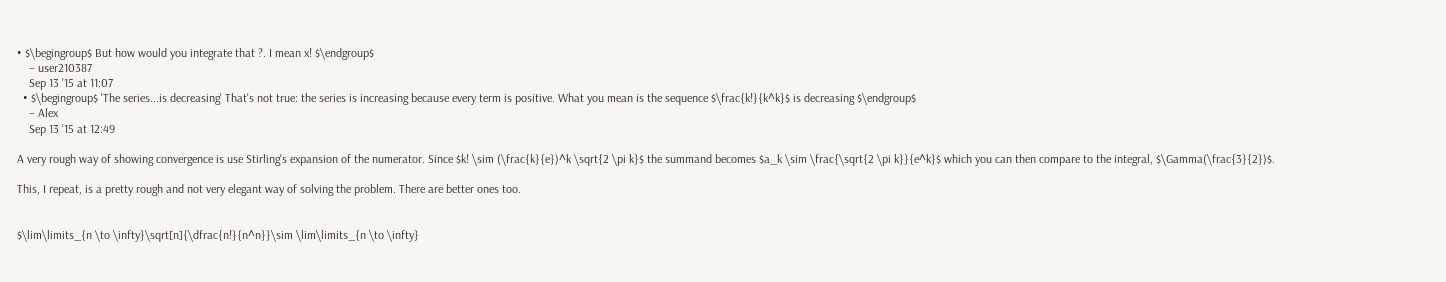• $\begingroup$ But how would you integrate that ?. I mean x! $\endgroup$
    – user210387
    Sep 13 '15 at 11:07
  • $\begingroup$ 'The series...is decreasing' That's not true: the series is increasing because every term is positive. What you mean is the sequence $\frac{k!}{k^k}$ is decreasing $\endgroup$
    – Alex
    Sep 13 '15 at 12:49

A very rough way of showing convergence is use Stirling's expansion of the numerator. Since $k! \sim (\frac{k}{e})^k \sqrt{2 \pi k}$ the summand becomes $a_k \sim \frac{\sqrt{2 \pi k}}{e^k}$ which you can then compare to the integral, $\Gamma(\frac{3}{2})$.

This, I repeat, is a pretty rough and not very elegant way of solving the problem. There are better ones too.


$\lim\limits_{n \to \infty}\sqrt[n]{\dfrac{n!}{n^n}}\sim \lim\limits_{n \to \infty}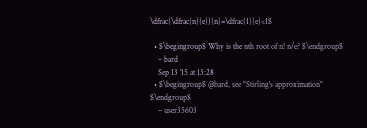\dfrac{\dfrac{n}{e}}{n}=\dfrac{1}{e}<1$

  • $\begingroup$ Why is the nth root of n! n/e? $\endgroup$
    – bard
    Sep 13 '15 at 13:28
  • $\begingroup$ @bard, see "Stirling's approximation" $\endgroup$
    – user35603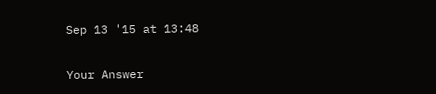Sep 13 '15 at 13:48

Your Answer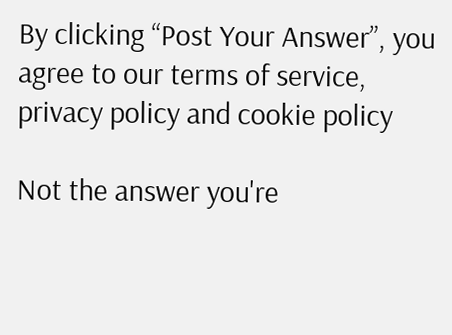By clicking “Post Your Answer”, you agree to our terms of service, privacy policy and cookie policy

Not the answer you're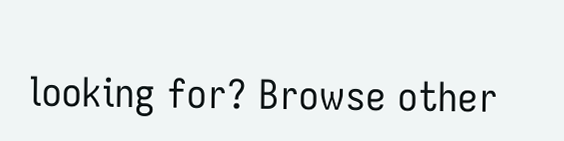looking for? Browse other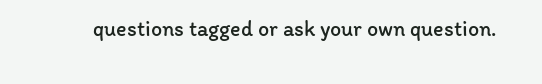questions tagged or ask your own question.